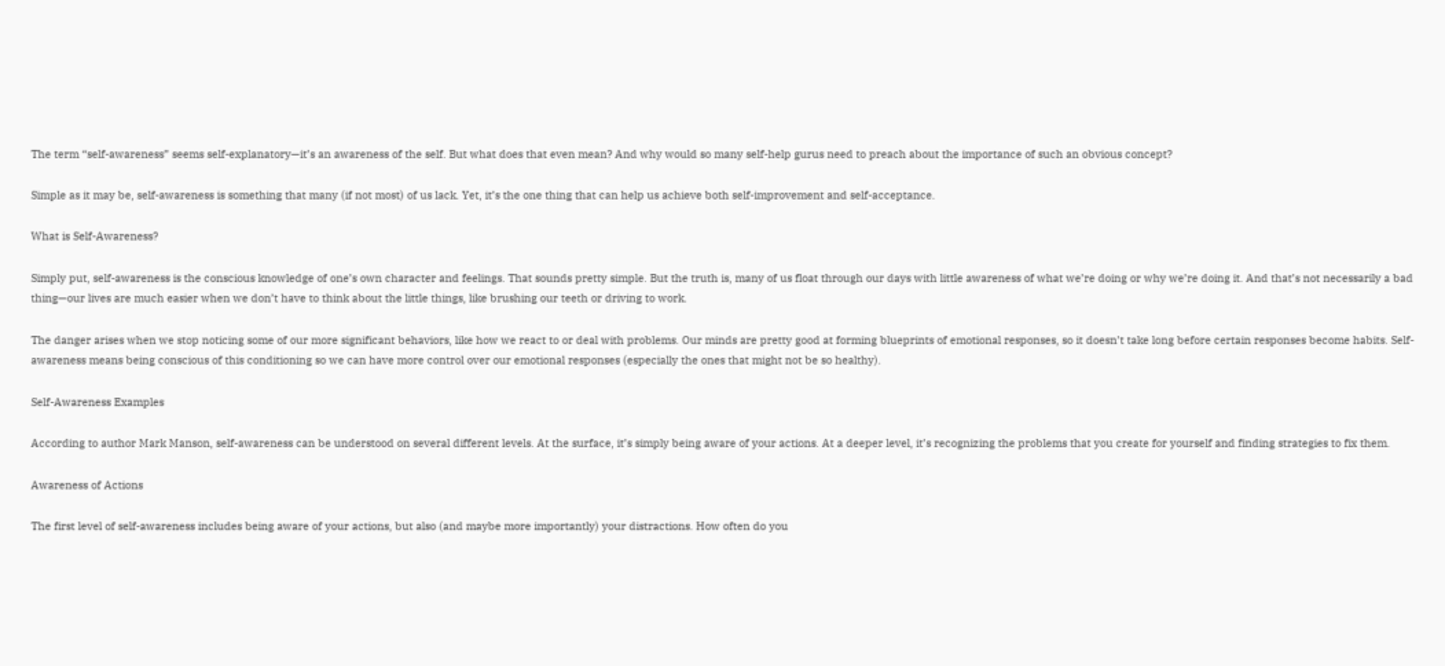The term “self-awareness” seems self-explanatory—it’s an awareness of the self. But what does that even mean? And why would so many self-help gurus need to preach about the importance of such an obvious concept?

Simple as it may be, self-awareness is something that many (if not most) of us lack. Yet, it’s the one thing that can help us achieve both self-improvement and self-acceptance.

What is Self-Awareness?

Simply put, self-awareness is the conscious knowledge of one’s own character and feelings. That sounds pretty simple. But the truth is, many of us float through our days with little awareness of what we’re doing or why we’re doing it. And that’s not necessarily a bad thing—our lives are much easier when we don’t have to think about the little things, like brushing our teeth or driving to work.

The danger arises when we stop noticing some of our more significant behaviors, like how we react to or deal with problems. Our minds are pretty good at forming blueprints of emotional responses, so it doesn’t take long before certain responses become habits. Self-awareness means being conscious of this conditioning so we can have more control over our emotional responses (especially the ones that might not be so healthy).

Self-Awareness Examples

According to author Mark Manson, self-awareness can be understood on several different levels. At the surface, it’s simply being aware of your actions. At a deeper level, it’s recognizing the problems that you create for yourself and finding strategies to fix them.

Awareness of Actions

The first level of self-awareness includes being aware of your actions, but also (and maybe more importantly) your distractions. How often do you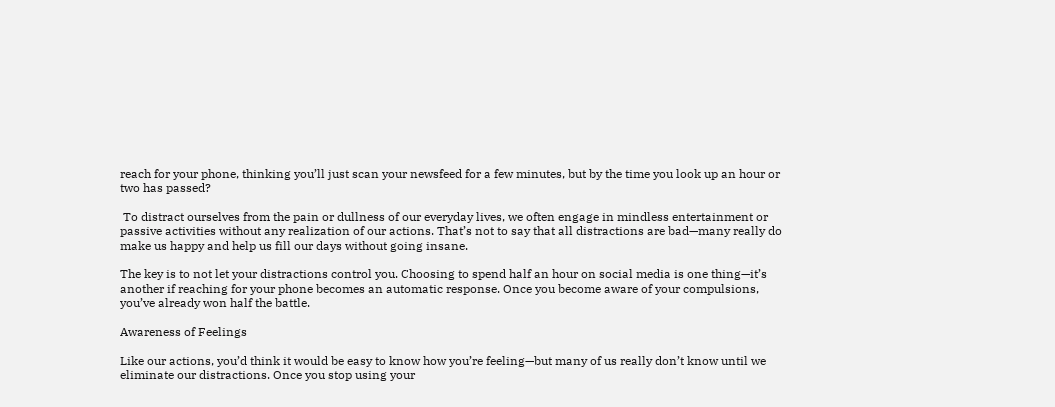reach for your phone, thinking you’ll just scan your newsfeed for a few minutes, but by the time you look up an hour or two has passed?

 To distract ourselves from the pain or dullness of our everyday lives, we often engage in mindless entertainment or passive activities without any realization of our actions. That’s not to say that all distractions are bad—many really do make us happy and help us fill our days without going insane.

The key is to not let your distractions control you. Choosing to spend half an hour on social media is one thing—it’s another if reaching for your phone becomes an automatic response. Once you become aware of your compulsions, you’ve already won half the battle.

Awareness of Feelings

Like our actions, you’d think it would be easy to know how you’re feeling—but many of us really don’t know until we eliminate our distractions. Once you stop using your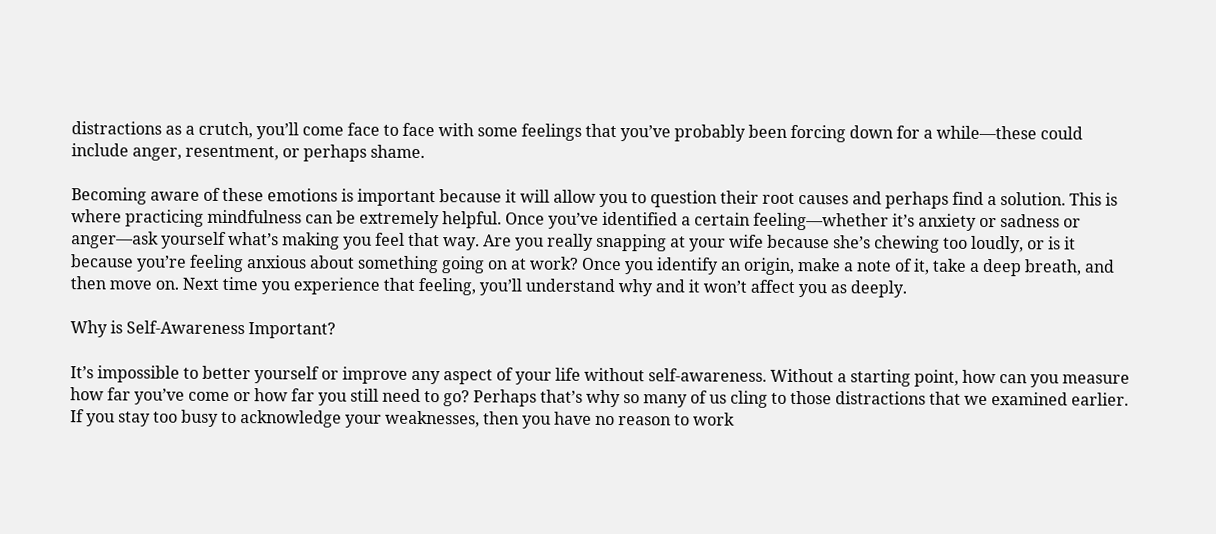distractions as a crutch, you’ll come face to face with some feelings that you’ve probably been forcing down for a while—these could include anger, resentment, or perhaps shame.

Becoming aware of these emotions is important because it will allow you to question their root causes and perhaps find a solution. This is where practicing mindfulness can be extremely helpful. Once you’ve identified a certain feeling—whether it’s anxiety or sadness or anger—ask yourself what’s making you feel that way. Are you really snapping at your wife because she’s chewing too loudly, or is it because you’re feeling anxious about something going on at work? Once you identify an origin, make a note of it, take a deep breath, and then move on. Next time you experience that feeling, you’ll understand why and it won’t affect you as deeply.

Why is Self-Awareness Important?

It’s impossible to better yourself or improve any aspect of your life without self-awareness. Without a starting point, how can you measure how far you’ve come or how far you still need to go? Perhaps that’s why so many of us cling to those distractions that we examined earlier. If you stay too busy to acknowledge your weaknesses, then you have no reason to work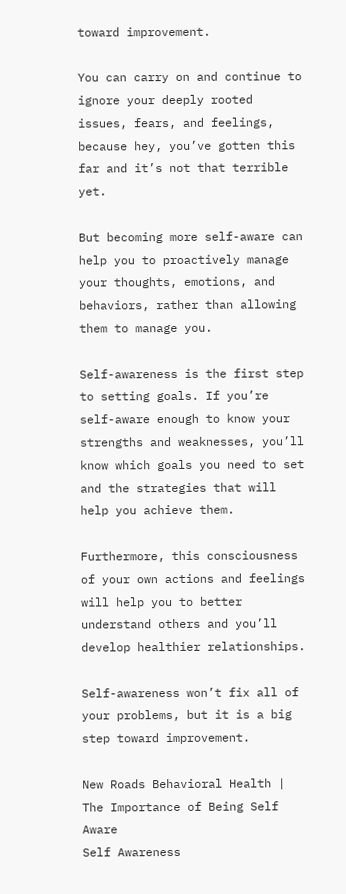toward improvement.

You can carry on and continue to ignore your deeply rooted issues, fears, and feelings, because hey, you’ve gotten this far and it’s not that terrible yet.

But becoming more self-aware can help you to proactively manage your thoughts, emotions, and behaviors, rather than allowing them to manage you.

Self-awareness is the first step to setting goals. If you’re self-aware enough to know your strengths and weaknesses, you’ll know which goals you need to set and the strategies that will help you achieve them.

Furthermore, this consciousness of your own actions and feelings will help you to better understand others and you’ll develop healthier relationships.

Self-awareness won’t fix all of your problems, but it is a big step toward improvement.

New Roads Behavioral Health | The Importance of Being Self Aware
Self Awareness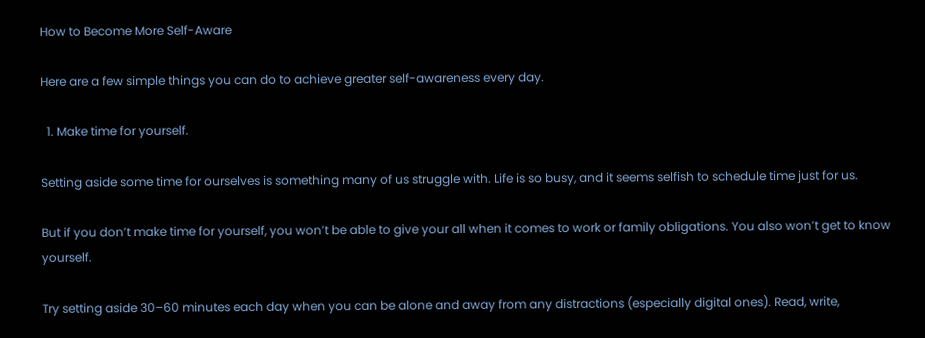How to Become More Self-Aware

Here are a few simple things you can do to achieve greater self-awareness every day.

  1. Make time for yourself.

Setting aside some time for ourselves is something many of us struggle with. Life is so busy, and it seems selfish to schedule time just for us.

But if you don’t make time for yourself, you won’t be able to give your all when it comes to work or family obligations. You also won’t get to know yourself.

Try setting aside 30–60 minutes each day when you can be alone and away from any distractions (especially digital ones). Read, write,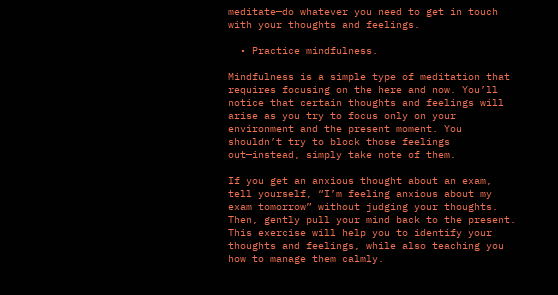meditate—do whatever you need to get in touch with your thoughts and feelings.

  • Practice mindfulness.

Mindfulness is a simple type of meditation that requires focusing on the here and now. You’ll notice that certain thoughts and feelings will arise as you try to focus only on your environment and the present moment. You shouldn’t try to block those feelings out—instead, simply take note of them.

If you get an anxious thought about an exam, tell yourself, “I’m feeling anxious about my exam tomorrow” without judging your thoughts. Then, gently pull your mind back to the present. This exercise will help you to identify your thoughts and feelings, while also teaching you how to manage them calmly.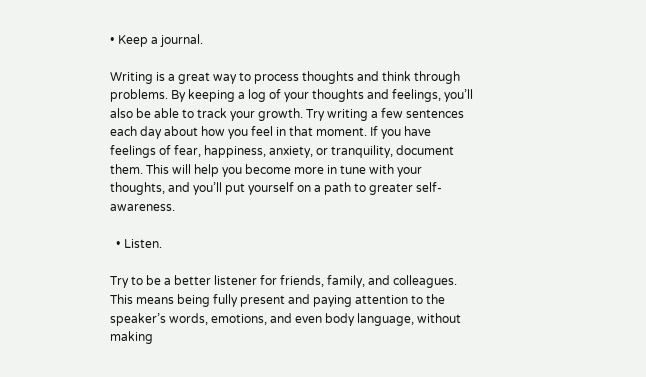• Keep a journal.

Writing is a great way to process thoughts and think through problems. By keeping a log of your thoughts and feelings, you’ll also be able to track your growth. Try writing a few sentences each day about how you feel in that moment. If you have feelings of fear, happiness, anxiety, or tranquility, document them. This will help you become more in tune with your thoughts, and you’ll put yourself on a path to greater self-awareness.

  • Listen.

Try to be a better listener for friends, family, and colleagues. This means being fully present and paying attention to the speaker’s words, emotions, and even body language, without making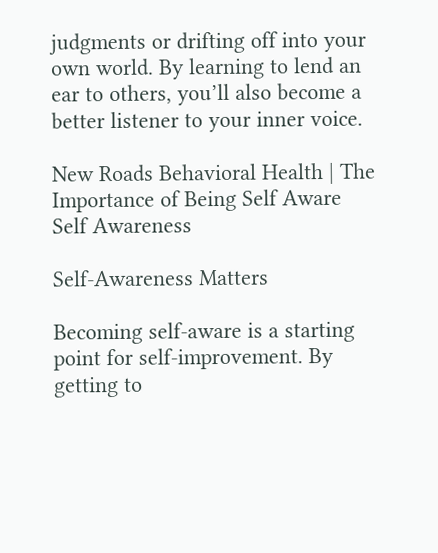judgments or drifting off into your own world. By learning to lend an ear to others, you’ll also become a better listener to your inner voice.

New Roads Behavioral Health | The Importance of Being Self Aware
Self Awareness

Self-Awareness Matters

Becoming self-aware is a starting point for self-improvement. By getting to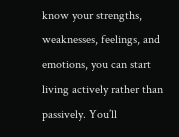know your strengths, weaknesses, feelings, and emotions, you can start living actively rather than passively. You’ll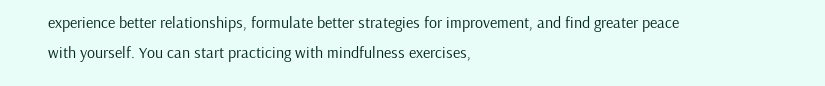experience better relationships, formulate better strategies for improvement, and find greater peace with yourself. You can start practicing with mindfulness exercises,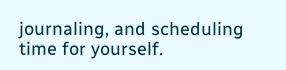journaling, and scheduling time for yourself.